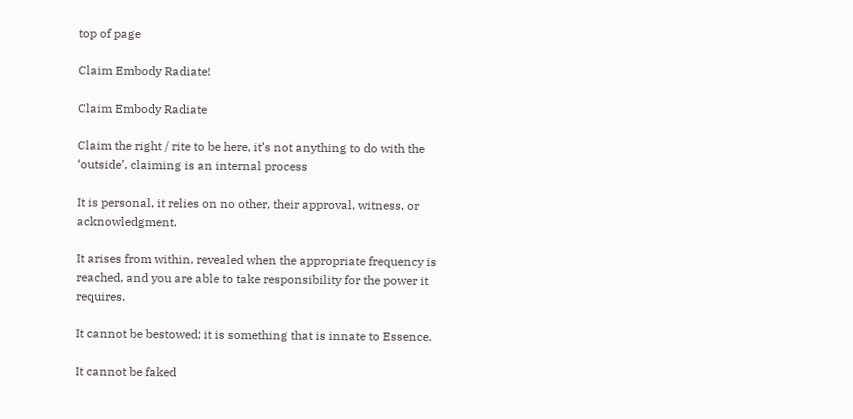top of page

Claim Embody Radiate!

Claim Embody Radiate

Claim the right / rite to be here, it’s not anything to do with the ‘outside’, claiming is an internal process

It is personal, it relies on no other, their approval, witness, or acknowledgment.

It arises from within, revealed when the appropriate frequency is reached, and you are able to take responsibility for the power it requires.

It cannot be bestowed; it is something that is innate to Essence.

It cannot be faked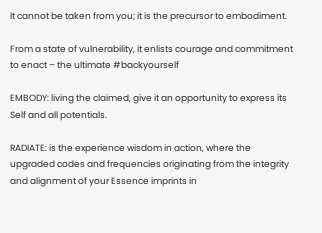It cannot be taken from you; it is the precursor to embodiment.

From a state of vulnerability, it enlists courage and commitment to enact – the ultimate #backyourself

EMBODY: living the claimed, give it an opportunity to express its Self and all potentials.

RADIATE: is the experience wisdom in action, where the upgraded codes and frequencies originating from the integrity and alignment of your Essence imprints in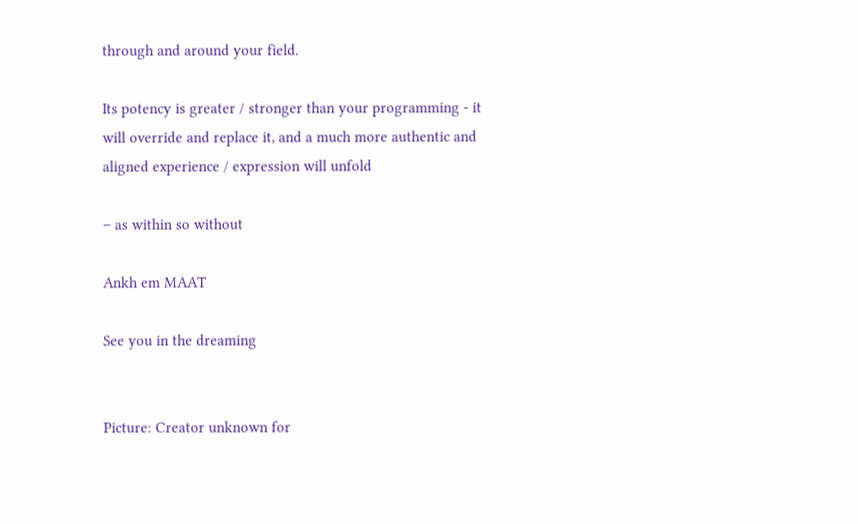through and around your field.

Its potency is greater / stronger than your programming - it will override and replace it, and a much more authentic and aligned experience / expression will unfold

– as within so without

Ankh em MAAT

See you in the dreaming


Picture: Creator unknown for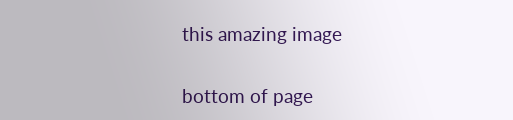this amazing image


bottom of page